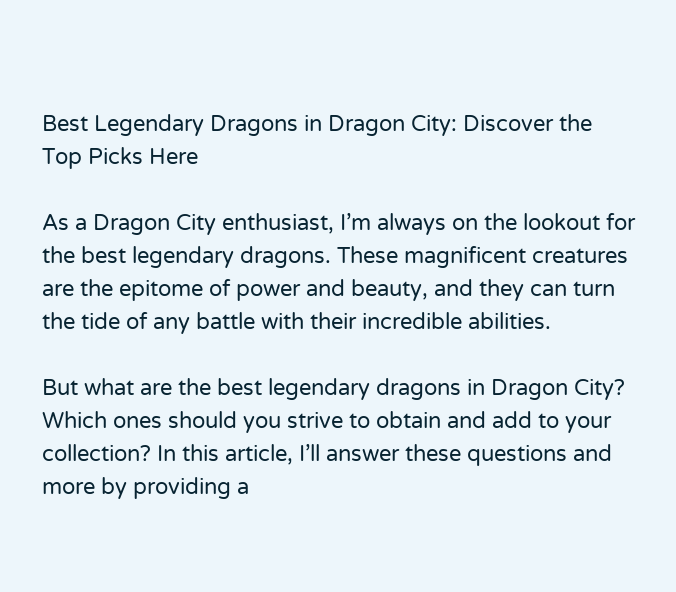Best Legendary Dragons in Dragon City: Discover the Top Picks Here

As a Dragon City enthusiast, I’m always on the lookout for the best legendary dragons. These magnificent creatures are the epitome of power and beauty, and they can turn the tide of any battle with their incredible abilities.

But what are the best legendary dragons in Dragon City? Which ones should you strive to obtain and add to your collection? In this article, I’ll answer these questions and more by providing a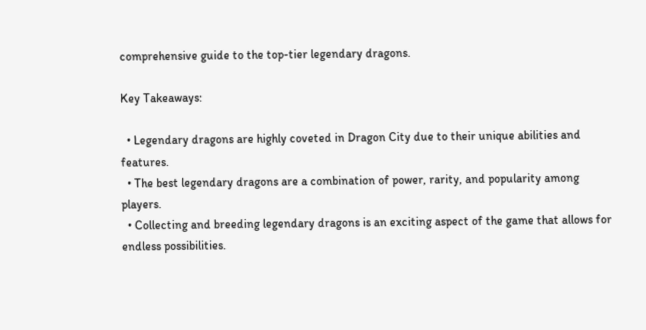comprehensive guide to the top-tier legendary dragons.

Key Takeaways:

  • Legendary dragons are highly coveted in Dragon City due to their unique abilities and features.
  • The best legendary dragons are a combination of power, rarity, and popularity among players.
  • Collecting and breeding legendary dragons is an exciting aspect of the game that allows for endless possibilities.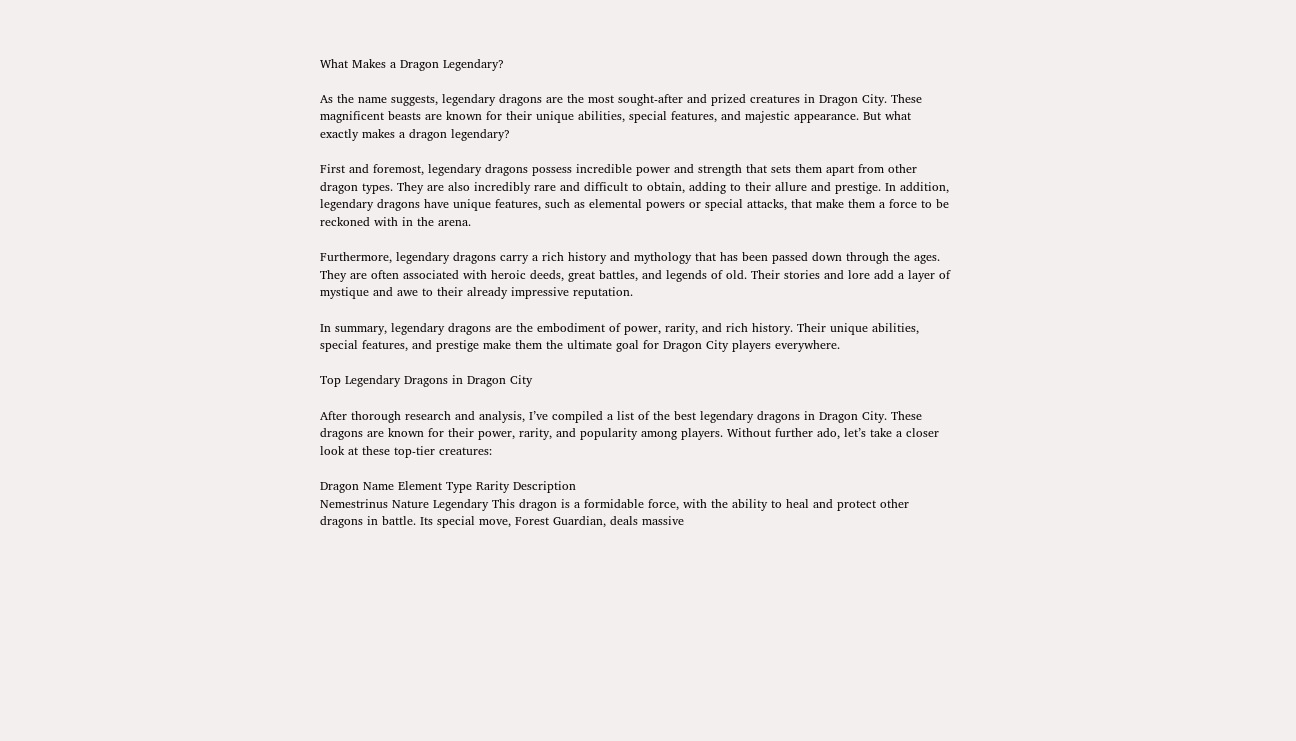What Makes a Dragon Legendary?

As the name suggests, legendary dragons are the most sought-after and prized creatures in Dragon City. These magnificent beasts are known for their unique abilities, special features, and majestic appearance. But what exactly makes a dragon legendary?

First and foremost, legendary dragons possess incredible power and strength that sets them apart from other dragon types. They are also incredibly rare and difficult to obtain, adding to their allure and prestige. In addition, legendary dragons have unique features, such as elemental powers or special attacks, that make them a force to be reckoned with in the arena.

Furthermore, legendary dragons carry a rich history and mythology that has been passed down through the ages. They are often associated with heroic deeds, great battles, and legends of old. Their stories and lore add a layer of mystique and awe to their already impressive reputation.

In summary, legendary dragons are the embodiment of power, rarity, and rich history. Their unique abilities, special features, and prestige make them the ultimate goal for Dragon City players everywhere.

Top Legendary Dragons in Dragon City

After thorough research and analysis, I’ve compiled a list of the best legendary dragons in Dragon City. These dragons are known for their power, rarity, and popularity among players. Without further ado, let’s take a closer look at these top-tier creatures:

Dragon Name Element Type Rarity Description
Nemestrinus Nature Legendary This dragon is a formidable force, with the ability to heal and protect other dragons in battle. Its special move, Forest Guardian, deals massive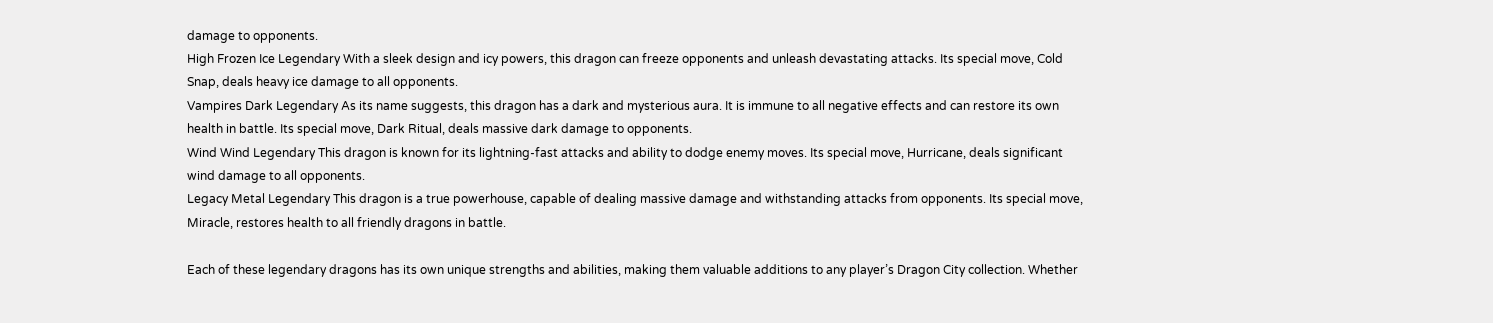damage to opponents.
High Frozen Ice Legendary With a sleek design and icy powers, this dragon can freeze opponents and unleash devastating attacks. Its special move, Cold Snap, deals heavy ice damage to all opponents.
Vampires Dark Legendary As its name suggests, this dragon has a dark and mysterious aura. It is immune to all negative effects and can restore its own health in battle. Its special move, Dark Ritual, deals massive dark damage to opponents.
Wind Wind Legendary This dragon is known for its lightning-fast attacks and ability to dodge enemy moves. Its special move, Hurricane, deals significant wind damage to all opponents.
Legacy Metal Legendary This dragon is a true powerhouse, capable of dealing massive damage and withstanding attacks from opponents. Its special move, Miracle, restores health to all friendly dragons in battle.

Each of these legendary dragons has its own unique strengths and abilities, making them valuable additions to any player’s Dragon City collection. Whether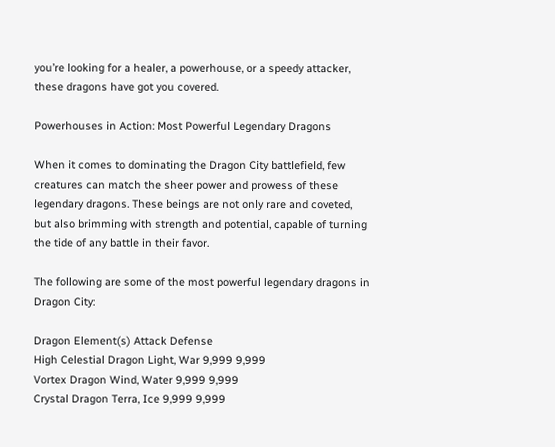you’re looking for a healer, a powerhouse, or a speedy attacker, these dragons have got you covered.

Powerhouses in Action: Most Powerful Legendary Dragons

When it comes to dominating the Dragon City battlefield, few creatures can match the sheer power and prowess of these legendary dragons. These beings are not only rare and coveted, but also brimming with strength and potential, capable of turning the tide of any battle in their favor.

The following are some of the most powerful legendary dragons in Dragon City:

Dragon Element(s) Attack Defense
High Celestial Dragon Light, War 9,999 9,999
Vortex Dragon Wind, Water 9,999 9,999
Crystal Dragon Terra, Ice 9,999 9,999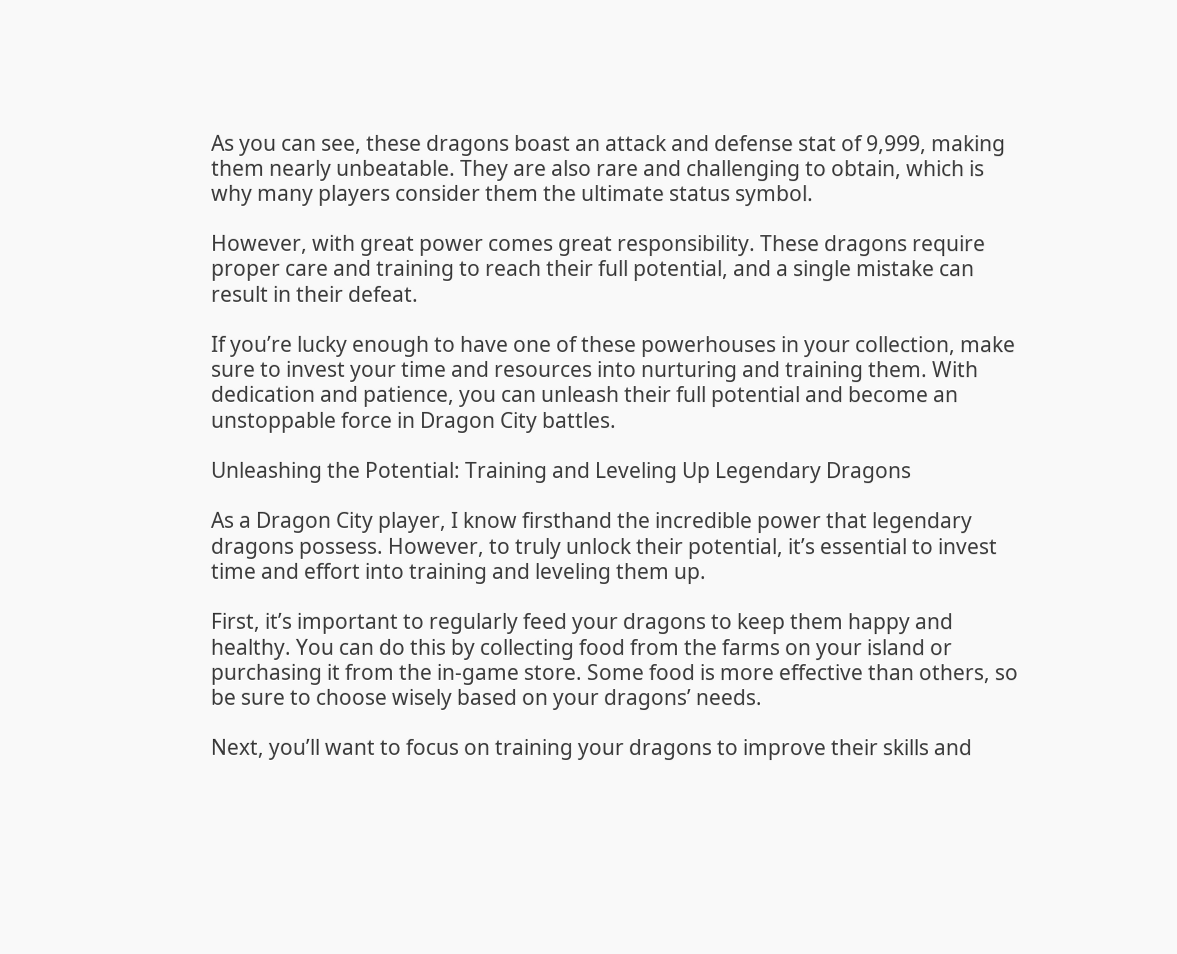As you can see, these dragons boast an attack and defense stat of 9,999, making them nearly unbeatable. They are also rare and challenging to obtain, which is why many players consider them the ultimate status symbol.

However, with great power comes great responsibility. These dragons require proper care and training to reach their full potential, and a single mistake can result in their defeat.

If you’re lucky enough to have one of these powerhouses in your collection, make sure to invest your time and resources into nurturing and training them. With dedication and patience, you can unleash their full potential and become an unstoppable force in Dragon City battles.

Unleashing the Potential: Training and Leveling Up Legendary Dragons

As a Dragon City player, I know firsthand the incredible power that legendary dragons possess. However, to truly unlock their potential, it’s essential to invest time and effort into training and leveling them up.

First, it’s important to regularly feed your dragons to keep them happy and healthy. You can do this by collecting food from the farms on your island or purchasing it from the in-game store. Some food is more effective than others, so be sure to choose wisely based on your dragons’ needs.

Next, you’ll want to focus on training your dragons to improve their skills and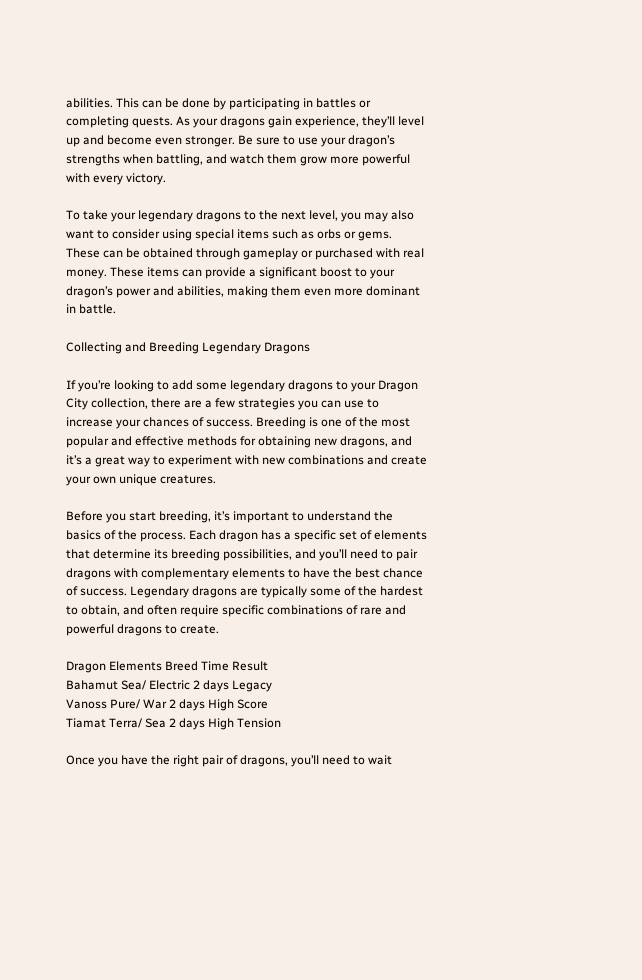abilities. This can be done by participating in battles or completing quests. As your dragons gain experience, they’ll level up and become even stronger. Be sure to use your dragon’s strengths when battling, and watch them grow more powerful with every victory.

To take your legendary dragons to the next level, you may also want to consider using special items such as orbs or gems. These can be obtained through gameplay or purchased with real money. These items can provide a significant boost to your dragon’s power and abilities, making them even more dominant in battle.

Collecting and Breeding Legendary Dragons

If you’re looking to add some legendary dragons to your Dragon City collection, there are a few strategies you can use to increase your chances of success. Breeding is one of the most popular and effective methods for obtaining new dragons, and it’s a great way to experiment with new combinations and create your own unique creatures.

Before you start breeding, it’s important to understand the basics of the process. Each dragon has a specific set of elements that determine its breeding possibilities, and you’ll need to pair dragons with complementary elements to have the best chance of success. Legendary dragons are typically some of the hardest to obtain, and often require specific combinations of rare and powerful dragons to create.

Dragon Elements Breed Time Result
Bahamut Sea/ Electric 2 days Legacy
Vanoss Pure/ War 2 days High Score
Tiamat Terra/ Sea 2 days High Tension

Once you have the right pair of dragons, you’ll need to wait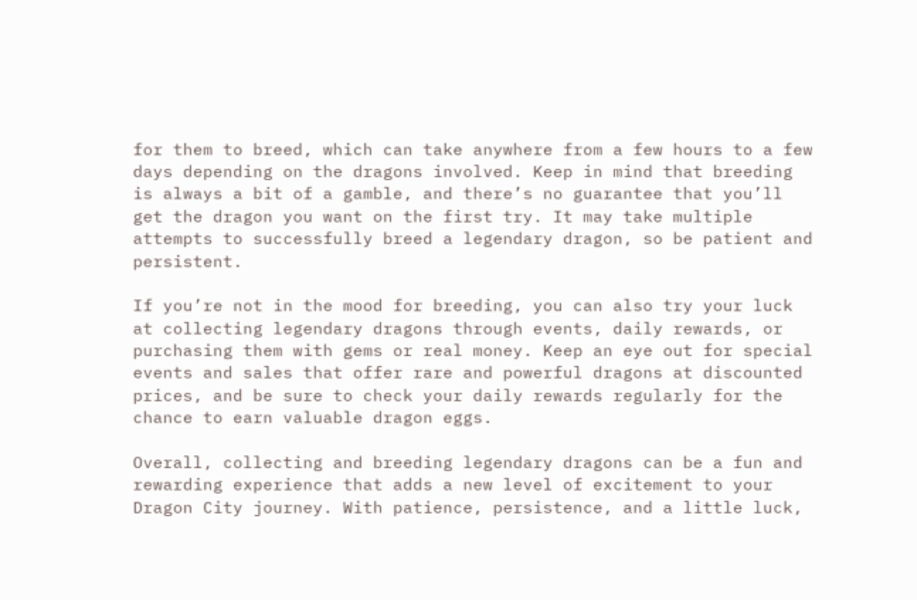for them to breed, which can take anywhere from a few hours to a few days depending on the dragons involved. Keep in mind that breeding is always a bit of a gamble, and there’s no guarantee that you’ll get the dragon you want on the first try. It may take multiple attempts to successfully breed a legendary dragon, so be patient and persistent.

If you’re not in the mood for breeding, you can also try your luck at collecting legendary dragons through events, daily rewards, or purchasing them with gems or real money. Keep an eye out for special events and sales that offer rare and powerful dragons at discounted prices, and be sure to check your daily rewards regularly for the chance to earn valuable dragon eggs.

Overall, collecting and breeding legendary dragons can be a fun and rewarding experience that adds a new level of excitement to your Dragon City journey. With patience, persistence, and a little luck,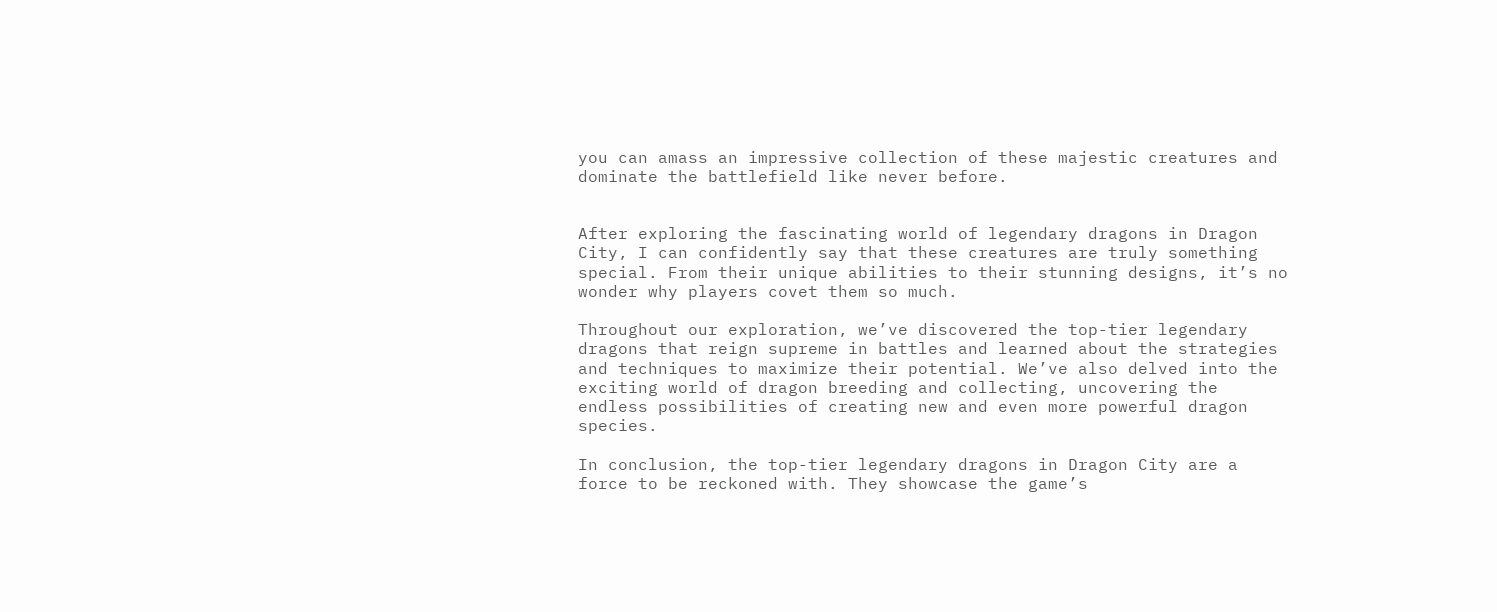you can amass an impressive collection of these majestic creatures and dominate the battlefield like never before.


After exploring the fascinating world of legendary dragons in Dragon City, I can confidently say that these creatures are truly something special. From their unique abilities to their stunning designs, it’s no wonder why players covet them so much.

Throughout our exploration, we’ve discovered the top-tier legendary dragons that reign supreme in battles and learned about the strategies and techniques to maximize their potential. We’ve also delved into the exciting world of dragon breeding and collecting, uncovering the endless possibilities of creating new and even more powerful dragon species.

In conclusion, the top-tier legendary dragons in Dragon City are a force to be reckoned with. They showcase the game’s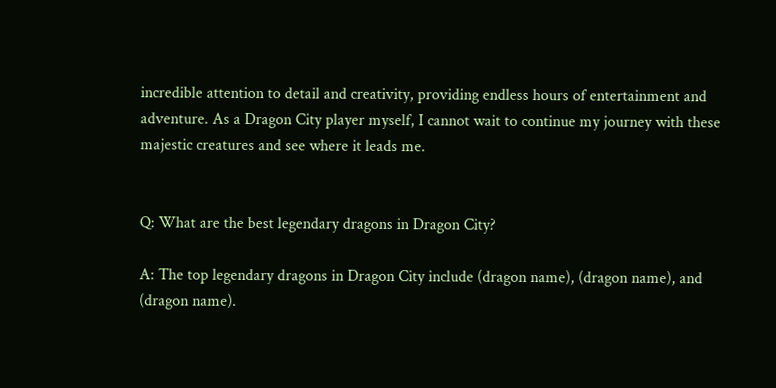incredible attention to detail and creativity, providing endless hours of entertainment and adventure. As a Dragon City player myself, I cannot wait to continue my journey with these majestic creatures and see where it leads me.


Q: What are the best legendary dragons in Dragon City?

A: The top legendary dragons in Dragon City include (dragon name), (dragon name), and (dragon name).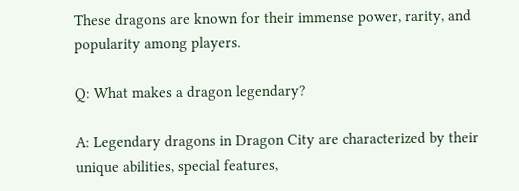These dragons are known for their immense power, rarity, and popularity among players.

Q: What makes a dragon legendary?

A: Legendary dragons in Dragon City are characterized by their unique abilities, special features,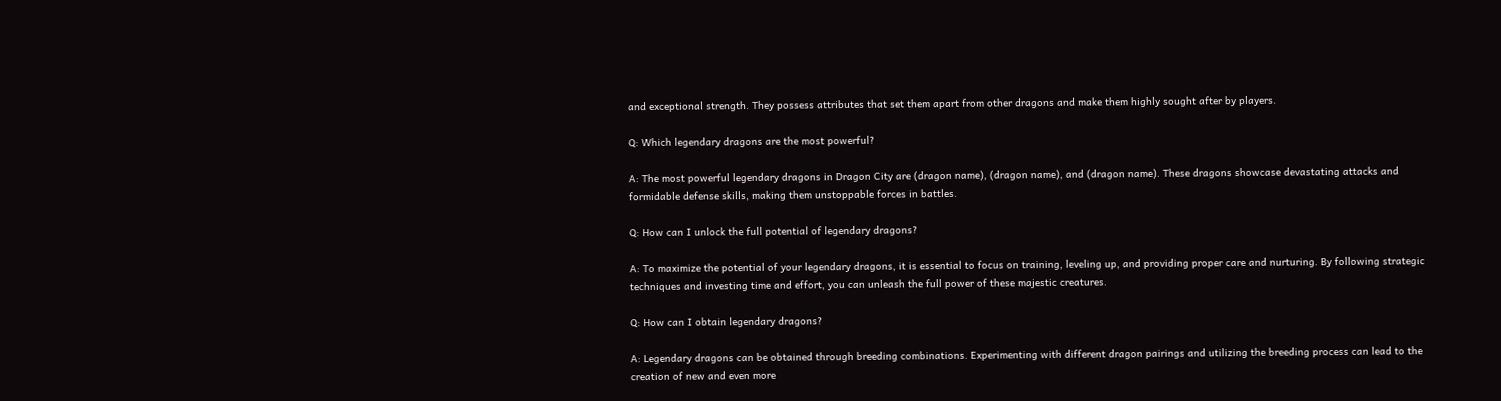and exceptional strength. They possess attributes that set them apart from other dragons and make them highly sought after by players.

Q: Which legendary dragons are the most powerful?

A: The most powerful legendary dragons in Dragon City are (dragon name), (dragon name), and (dragon name). These dragons showcase devastating attacks and formidable defense skills, making them unstoppable forces in battles.

Q: How can I unlock the full potential of legendary dragons?

A: To maximize the potential of your legendary dragons, it is essential to focus on training, leveling up, and providing proper care and nurturing. By following strategic techniques and investing time and effort, you can unleash the full power of these majestic creatures.

Q: How can I obtain legendary dragons?

A: Legendary dragons can be obtained through breeding combinations. Experimenting with different dragon pairings and utilizing the breeding process can lead to the creation of new and even more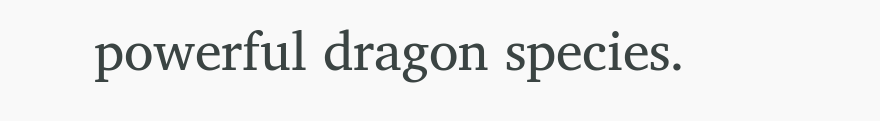powerful dragon species.